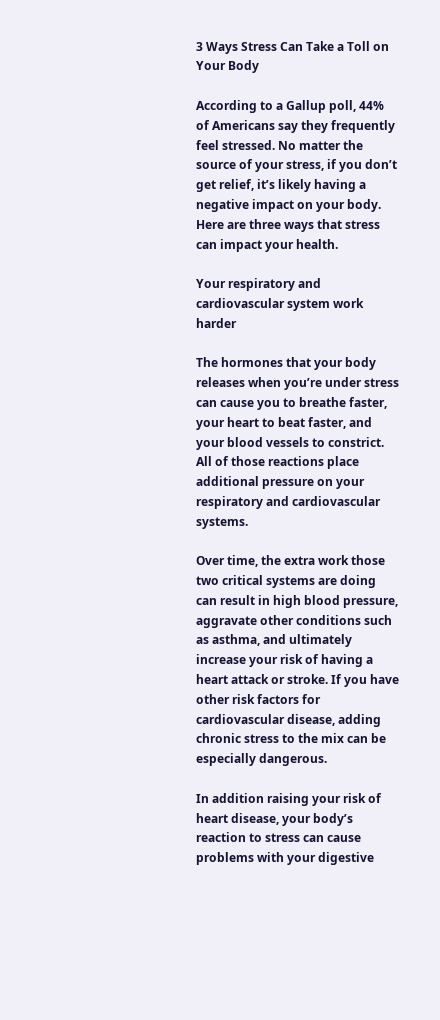3 Ways Stress Can Take a Toll on Your Body

According to a Gallup poll, 44% of Americans say they frequently feel stressed. No matter the source of your stress, if you don’t get relief, it’s likely having a negative impact on your body. Here are three ways that stress can impact your health.

Your respiratory and cardiovascular system work harder

The hormones that your body releases when you’re under stress can cause you to breathe faster, your heart to beat faster, and your blood vessels to constrict. All of those reactions place additional pressure on your respiratory and cardiovascular systems.

Over time, the extra work those two critical systems are doing can result in high blood pressure, aggravate other conditions such as asthma, and ultimately increase your risk of having a heart attack or stroke. If you have other risk factors for cardiovascular disease, adding chronic stress to the mix can be especially dangerous.

In addition raising your risk of heart disease, your body’s reaction to stress can cause problems with your digestive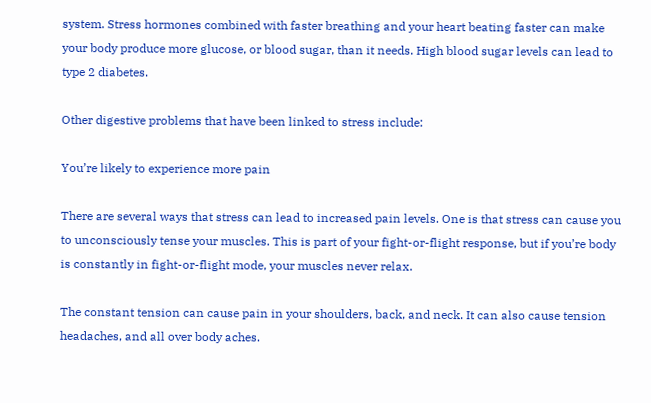system. Stress hormones combined with faster breathing and your heart beating faster can make your body produce more glucose, or blood sugar, than it needs. High blood sugar levels can lead to type 2 diabetes.

Other digestive problems that have been linked to stress include:

You’re likely to experience more pain

There are several ways that stress can lead to increased pain levels. One is that stress can cause you to unconsciously tense your muscles. This is part of your fight-or-flight response, but if you’re body is constantly in fight-or-flight mode, your muscles never relax.

The constant tension can cause pain in your shoulders, back, and neck. It can also cause tension headaches, and all over body aches.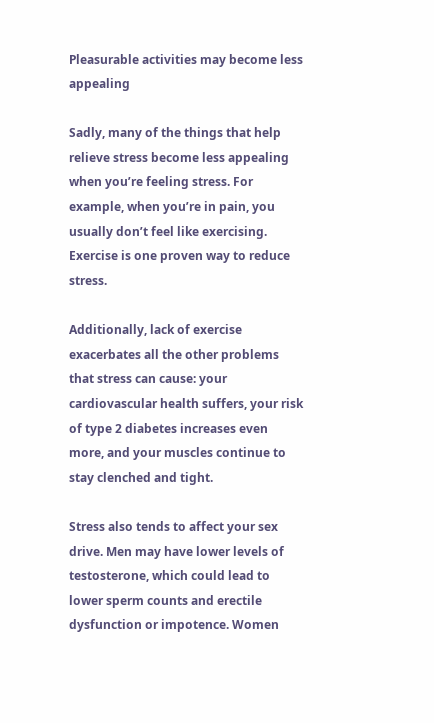Pleasurable activities may become less appealing

Sadly, many of the things that help relieve stress become less appealing when you’re feeling stress. For example, when you’re in pain, you usually don’t feel like exercising. Exercise is one proven way to reduce stress.

Additionally, lack of exercise exacerbates all the other problems that stress can cause: your cardiovascular health suffers, your risk of type 2 diabetes increases even more, and your muscles continue to stay clenched and tight.

Stress also tends to affect your sex drive. Men may have lower levels of testosterone, which could lead to lower sperm counts and erectile dysfunction or impotence. Women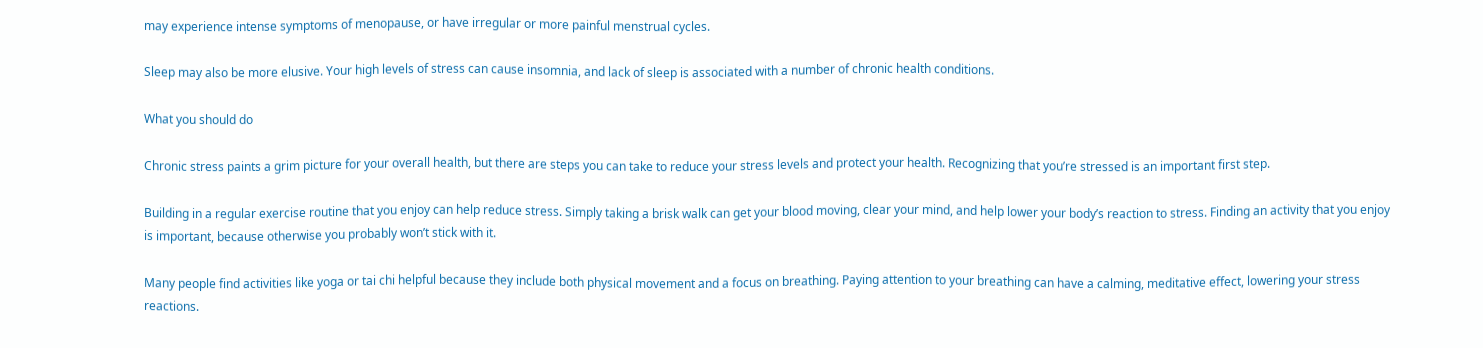may experience intense symptoms of menopause, or have irregular or more painful menstrual cycles.

Sleep may also be more elusive. Your high levels of stress can cause insomnia, and lack of sleep is associated with a number of chronic health conditions.

What you should do

Chronic stress paints a grim picture for your overall health, but there are steps you can take to reduce your stress levels and protect your health. Recognizing that you’re stressed is an important first step.

Building in a regular exercise routine that you enjoy can help reduce stress. Simply taking a brisk walk can get your blood moving, clear your mind, and help lower your body’s reaction to stress. Finding an activity that you enjoy is important, because otherwise you probably won’t stick with it.

Many people find activities like yoga or tai chi helpful because they include both physical movement and a focus on breathing. Paying attention to your breathing can have a calming, meditative effect, lowering your stress reactions.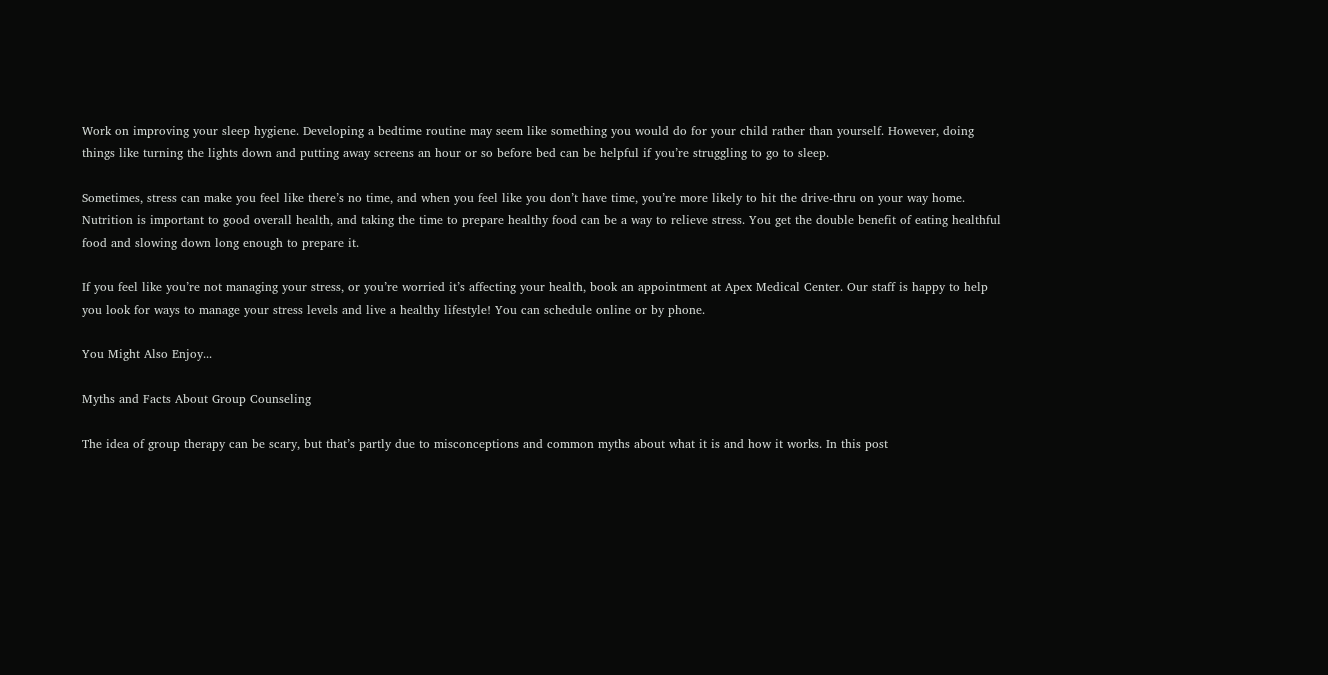Work on improving your sleep hygiene. Developing a bedtime routine may seem like something you would do for your child rather than yourself. However, doing things like turning the lights down and putting away screens an hour or so before bed can be helpful if you’re struggling to go to sleep.

Sometimes, stress can make you feel like there’s no time, and when you feel like you don’t have time, you’re more likely to hit the drive-thru on your way home. Nutrition is important to good overall health, and taking the time to prepare healthy food can be a way to relieve stress. You get the double benefit of eating healthful food and slowing down long enough to prepare it.

If you feel like you’re not managing your stress, or you’re worried it’s affecting your health, book an appointment at Apex Medical Center. Our staff is happy to help you look for ways to manage your stress levels and live a healthy lifestyle! You can schedule online or by phone.

You Might Also Enjoy...

Myths and Facts About Group Counseling

The idea of group therapy can be scary, but that’s partly due to misconceptions and common myths about what it is and how it works. In this post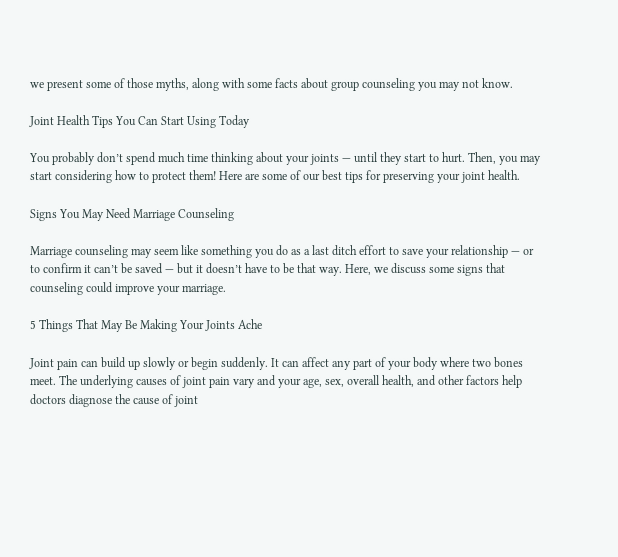we present some of those myths, along with some facts about group counseling you may not know.

Joint Health Tips You Can Start Using Today

You probably don’t spend much time thinking about your joints — until they start to hurt. Then, you may start considering how to protect them! Here are some of our best tips for preserving your joint health.

Signs You May Need Marriage Counseling

Marriage counseling may seem like something you do as a last ditch effort to save your relationship — or to confirm it can’t be saved — but it doesn’t have to be that way. Here, we discuss some signs that counseling could improve your marriage.

5 Things That May Be Making Your Joints Ache

Joint pain can build up slowly or begin suddenly. It can affect any part of your body where two bones meet. The underlying causes of joint pain vary and your age, sex, overall health, and other factors help doctors diagnose the cause of joint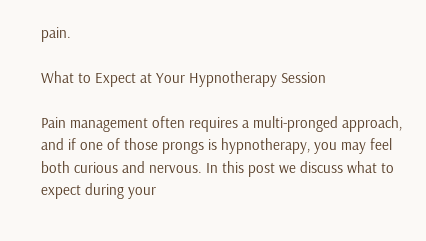pain.

What to Expect at Your Hypnotherapy Session

Pain management often requires a multi-pronged approach, and if one of those prongs is hypnotherapy, you may feel both curious and nervous. In this post we discuss what to expect during your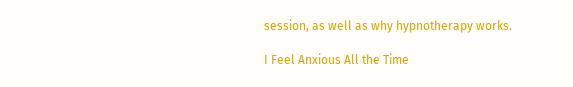session, as well as why hypnotherapy works.

I Feel Anxious All the Time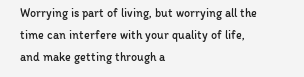Worrying is part of living, but worrying all the time can interfere with your quality of life, and make getting through a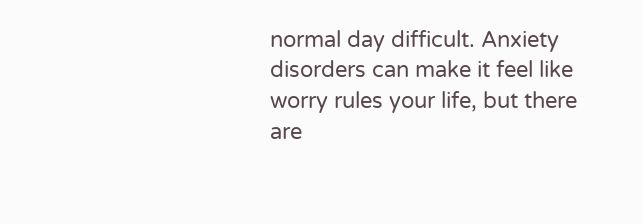normal day difficult. Anxiety disorders can make it feel like worry rules your life, but there are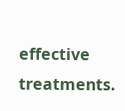effective treatments.